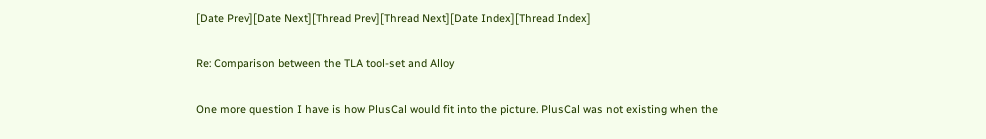[Date Prev][Date Next][Thread Prev][Thread Next][Date Index][Thread Index]

Re: Comparison between the TLA tool-set and Alloy

One more question I have is how PlusCal would fit into the picture. PlusCal was not existing when the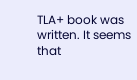TLA+ book was written. It seems that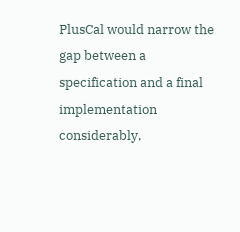PlusCal would narrow the gap between a specification and a final implementation considerably,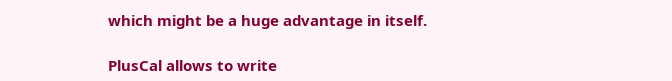which might be a huge advantage in itself.

PlusCal allows to write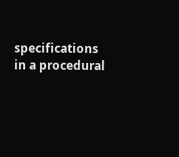specifications in a procedural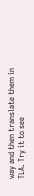way and then translate them in TLA. Try it to see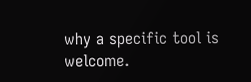why a specific tool is welcome.